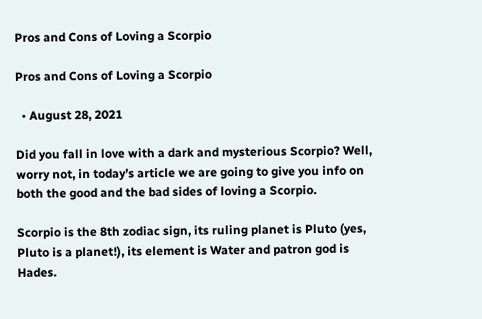Pros and Cons of Loving a Scorpio

Pros and Cons of Loving a Scorpio

  • August 28, 2021

Did you fall in love with a dark and mysterious Scorpio? Well, worry not, in today’s article we are going to give you info on both the good and the bad sides of loving a Scorpio.

Scorpio is the 8th zodiac sign, its ruling planet is Pluto (yes, Pluto is a planet!), its element is Water and patron god is Hades.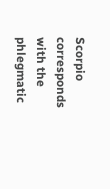Scorpio corresponds with the phlegmatic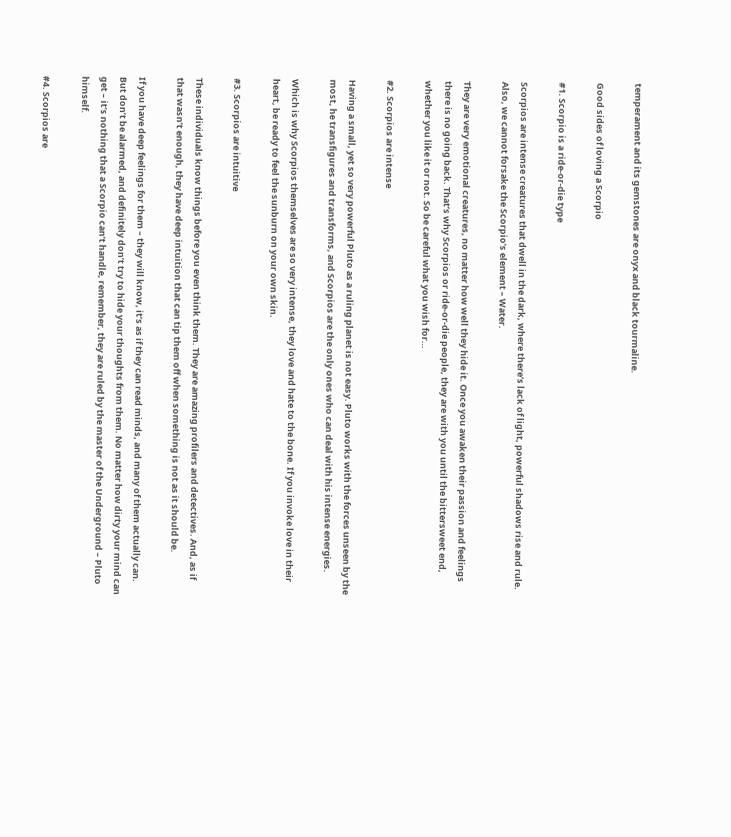temperament and its gemstones are onyx and black tourmaline.

Good sides of loving a Scorpio

#1. Scorpio is a ride-or-die type

Scorpios are intense creatures that dwell in the dark, where there’s lack of light, powerful shadows rise and rule. Also, we cannot forsake the Scorpio’s element – Water.

They are very emotional creatures, no matter how well they hide it. Once you awaken their passion and feelings there is no going back. That’s why Scorpios or ride-or-die people, they are with you until the bittersweet end, whether you like it or not. So be careful what you wish for…

#2. Scorpios are intense

Having a small, yet so very powerful Pluto as a ruling planet is not easy. Pluto works with the forces unseen by the most, he transfigures and transforms, and Scorpios are the only ones who can deal with his intense energies.

Which is why Scorpios themselves are so very intense, they love and hate to the bone. If you invoke love in their heart, be ready to feel the sunburn on your own skin.

#3. Scorpios are intuitive

These individuals know things before you even think them. They are amazing profilers and detectives. And, as if that wasn’t enough, they have deep intuition that can tip them off when something is not as it should be.

If you have deep feelings for them – they will know, it’s as if they can read minds, and many of them actually can. But don’t be alarmed, and definitely don’t try to hide your thoughts from them. No matter how dirty your mind can get – it’s nothing that a Scorpio can’t handle, remember, they are ruled by the master of the Underground – Pluto himself.

#4. Scorpios are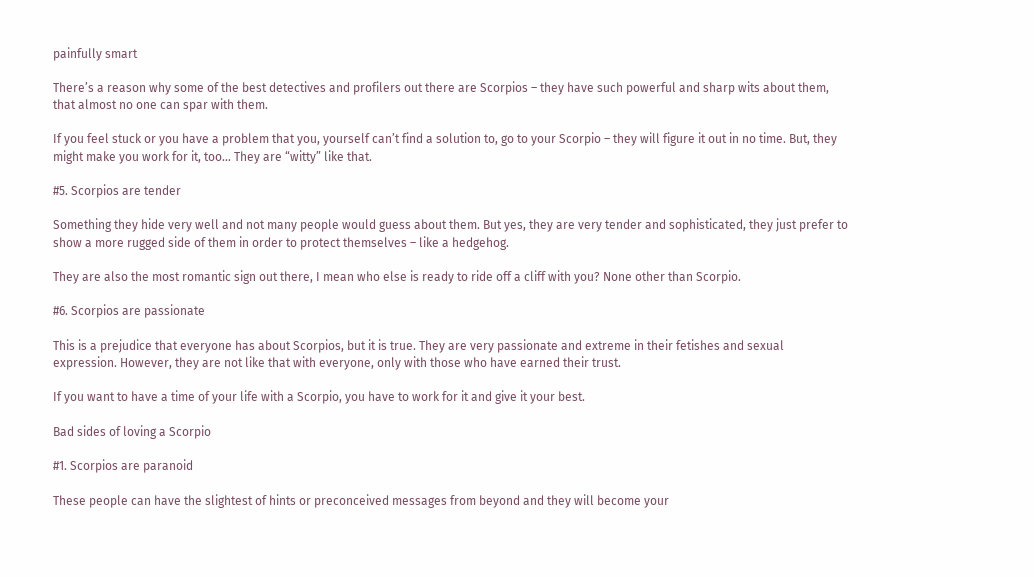painfully smart

There’s a reason why some of the best detectives and profilers out there are Scorpios – they have such powerful and sharp wits about them, that almost no one can spar with them.

If you feel stuck or you have a problem that you, yourself can’t find a solution to, go to your Scorpio – they will figure it out in no time. But, they might make you work for it, too… They are “witty” like that.

#5. Scorpios are tender

Something they hide very well and not many people would guess about them. But yes, they are very tender and sophisticated, they just prefer to show a more rugged side of them in order to protect themselves – like a hedgehog.

They are also the most romantic sign out there, I mean who else is ready to ride off a cliff with you? None other than Scorpio.

#6. Scorpios are passionate

This is a prejudice that everyone has about Scorpios, but it is true. They are very passionate and extreme in their fetishes and sexual expression. However, they are not like that with everyone, only with those who have earned their trust.

If you want to have a time of your life with a Scorpio, you have to work for it and give it your best.

Bad sides of loving a Scorpio

#1. Scorpios are paranoid

These people can have the slightest of hints or preconceived messages from beyond and they will become your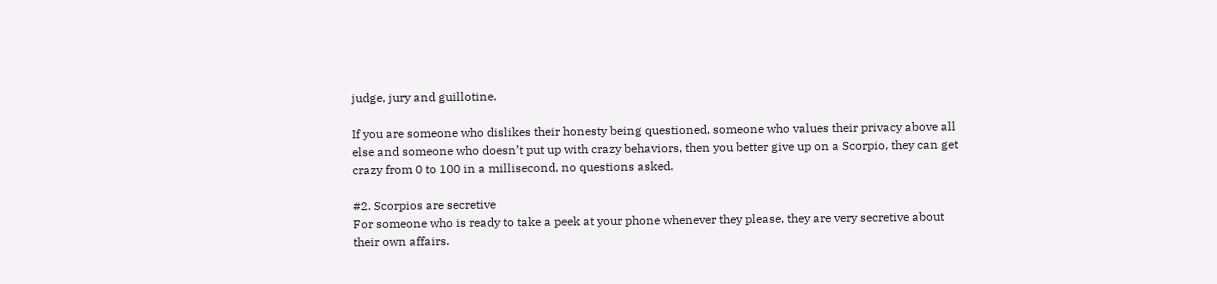judge, jury and guillotine.

If you are someone who dislikes their honesty being questioned, someone who values their privacy above all else and someone who doesn’t put up with crazy behaviors, then you better give up on a Scorpio, they can get crazy from 0 to 100 in a millisecond, no questions asked.

#2. Scorpios are secretive
For someone who is ready to take a peek at your phone whenever they please, they are very secretive about their own affairs.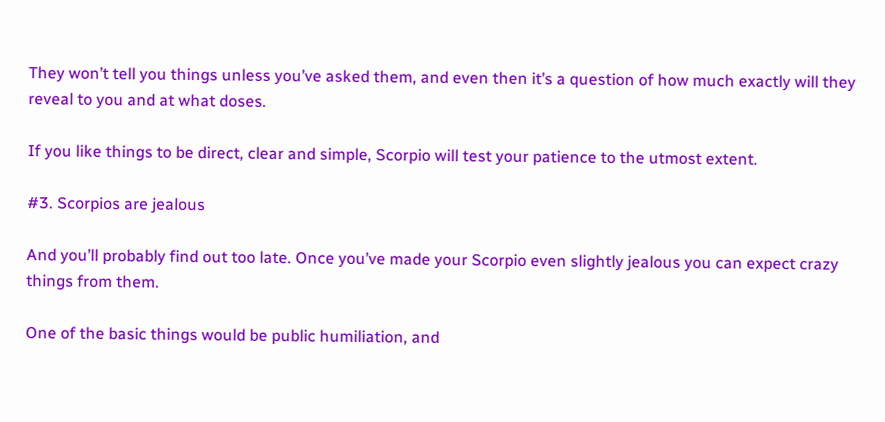They won’t tell you things unless you’ve asked them, and even then it’s a question of how much exactly will they reveal to you and at what doses.

If you like things to be direct, clear and simple, Scorpio will test your patience to the utmost extent.

#3. Scorpios are jealous

And you’ll probably find out too late. Once you’ve made your Scorpio even slightly jealous you can expect crazy things from them.

One of the basic things would be public humiliation, and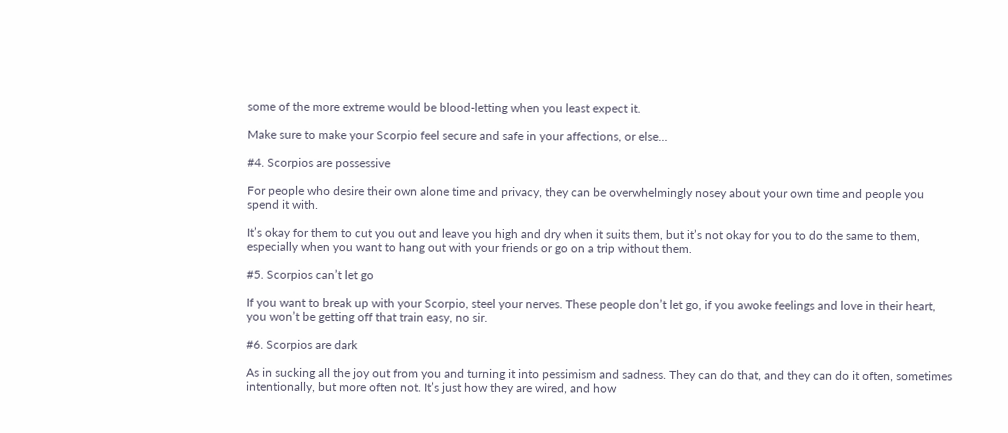some of the more extreme would be blood-letting when you least expect it.

Make sure to make your Scorpio feel secure and safe in your affections, or else…

#4. Scorpios are possessive

For people who desire their own alone time and privacy, they can be overwhelmingly nosey about your own time and people you spend it with.

It’s okay for them to cut you out and leave you high and dry when it suits them, but it’s not okay for you to do the same to them, especially when you want to hang out with your friends or go on a trip without them.

#5. Scorpios can’t let go

If you want to break up with your Scorpio, steel your nerves. These people don’t let go, if you awoke feelings and love in their heart, you won’t be getting off that train easy, no sir.

#6. Scorpios are dark

As in sucking all the joy out from you and turning it into pessimism and sadness. They can do that, and they can do it often, sometimes intentionally, but more often not. It’s just how they are wired, and how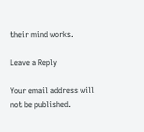their mind works.

Leave a Reply

Your email address will not be published.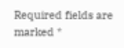Required fields are marked *